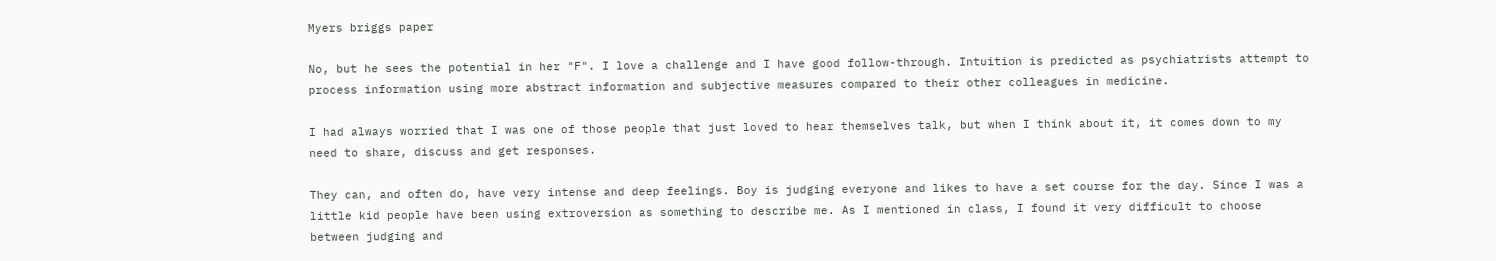Myers briggs paper

No, but he sees the potential in her "F". I love a challenge and I have good follow-through. Intuition is predicted as psychiatrists attempt to process information using more abstract information and subjective measures compared to their other colleagues in medicine.

I had always worried that I was one of those people that just loved to hear themselves talk, but when I think about it, it comes down to my need to share, discuss and get responses.

They can, and often do, have very intense and deep feelings. Boy is judging everyone and likes to have a set course for the day. Since I was a little kid people have been using extroversion as something to describe me. As I mentioned in class, I found it very difficult to choose between judging and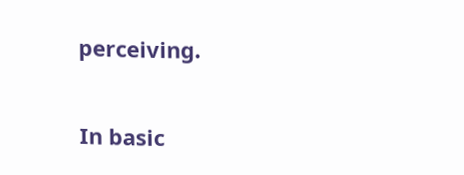perceiving.

In basic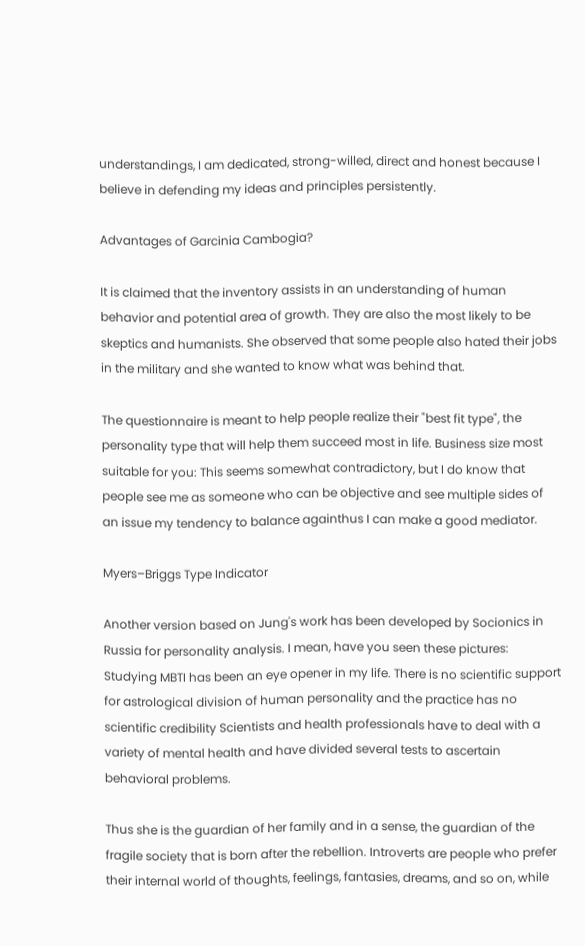understandings, I am dedicated, strong-willed, direct and honest because I believe in defending my ideas and principles persistently.

Advantages of Garcinia Cambogia?

It is claimed that the inventory assists in an understanding of human behavior and potential area of growth. They are also the most likely to be skeptics and humanists. She observed that some people also hated their jobs in the military and she wanted to know what was behind that.

The questionnaire is meant to help people realize their "best fit type", the personality type that will help them succeed most in life. Business size most suitable for you: This seems somewhat contradictory, but I do know that people see me as someone who can be objective and see multiple sides of an issue my tendency to balance againthus I can make a good mediator.

Myers–Briggs Type Indicator

Another version based on Jung's work has been developed by Socionics in Russia for personality analysis. I mean, have you seen these pictures: Studying MBTI has been an eye opener in my life. There is no scientific support for astrological division of human personality and the practice has no scientific credibility Scientists and health professionals have to deal with a variety of mental health and have divided several tests to ascertain behavioral problems.

Thus she is the guardian of her family and in a sense, the guardian of the fragile society that is born after the rebellion. Introverts are people who prefer their internal world of thoughts, feelings, fantasies, dreams, and so on, while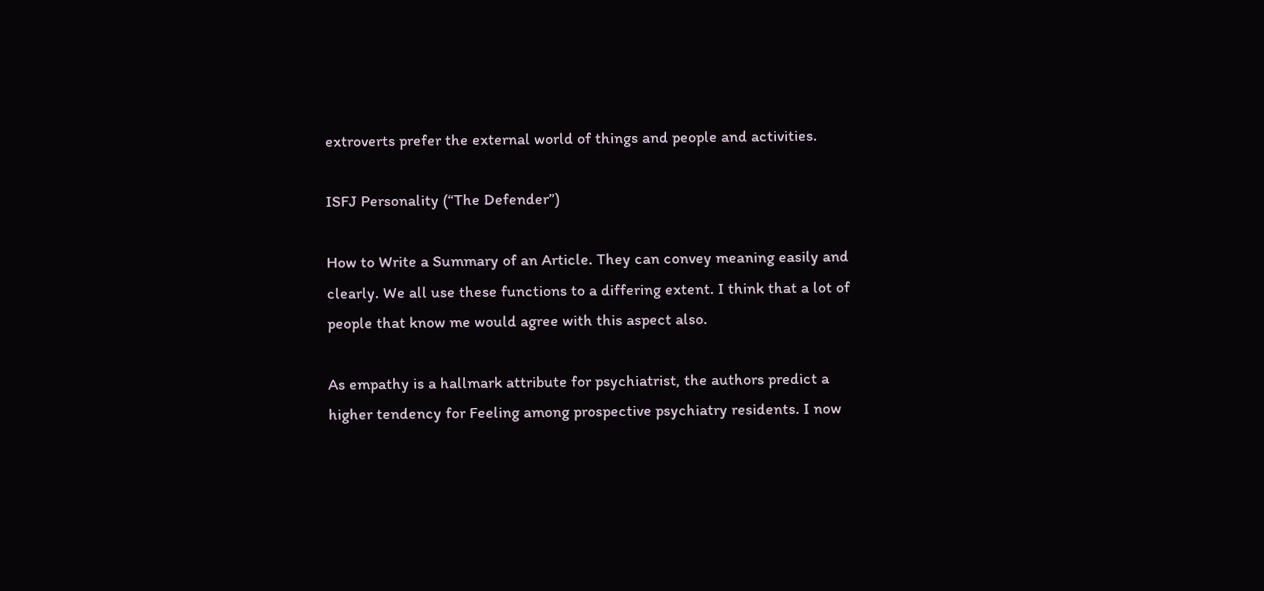extroverts prefer the external world of things and people and activities.

ISFJ Personality (“The Defender”)

How to Write a Summary of an Article. They can convey meaning easily and clearly. We all use these functions to a differing extent. I think that a lot of people that know me would agree with this aspect also.

As empathy is a hallmark attribute for psychiatrist, the authors predict a higher tendency for Feeling among prospective psychiatry residents. I now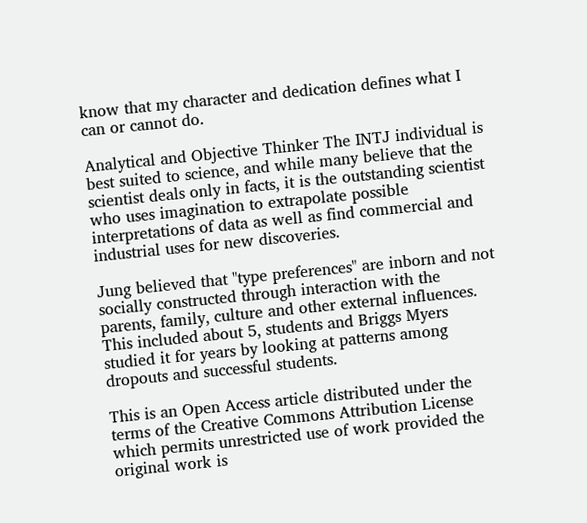know that my character and dedication defines what I can or cannot do.

Analytical and Objective Thinker The INTJ individual is best suited to science, and while many believe that the scientist deals only in facts, it is the outstanding scientist who uses imagination to extrapolate possible interpretations of data as well as find commercial and industrial uses for new discoveries.

Jung believed that "type preferences" are inborn and not socially constructed through interaction with the parents, family, culture and other external influences. This included about 5, students and Briggs Myers studied it for years by looking at patterns among dropouts and successful students.

This is an Open Access article distributed under the terms of the Creative Commons Attribution License which permits unrestricted use of work provided the original work is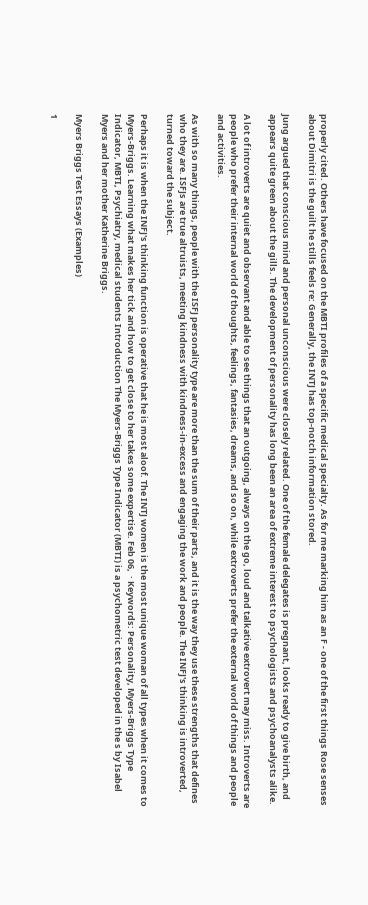properly cited. Others have focused on the MBTI profiles of a specific medical specialty. As for me marking him as an F - one of the first things Rose senses about Dimitri is the guilt he stills feels re: Generally, the INTJ has top-notch information stored.

Jung argued that conscious mind and personal unconscious were closely related. One of the female delegates is pregnant, looks ready to give birth, and appears quite green about the gills. The development of personality has long been an area of extreme interest to psychologists and psychoanalysts alike.

A lot of introverts are quiet and observant and able to see things that an outgoing, always on the go, loud and talkative extrovert may miss. Introverts are people who prefer their internal world of thoughts, feelings, fantasies, dreams, and so on, while extroverts prefer the external world of things and people and activities.

As with so many things, people with the ISFJ personality type are more than the sum of their parts, and it is the way they use these strengths that defines who they are. ISFJs are true altruists, meeting kindness with kindness-in-excess and engaging the work and people. The INFJ's thinking is introverted, turned toward the subject.

Perhaps it is when the INFJ's thinking function is operative that he is most aloof. The INTJ women is the most unique woman of all types when it comes to Myers-Briggs. Learning what makes her tick and how to get close to her takes some expertise. Feb 06,  · Keywords: Personality, Myers-Briggs Type Indicator, MBTI, Psychiatry, medical students Introduction The Myers-Briggs Type Indicator (MBTI) is a psychometric test developed in the s by Isabel Myers and her mother Katherine Briggs.

Myers Briggs Test Essays (Examples)

1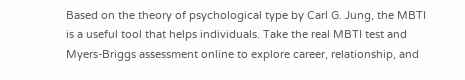Based on the theory of psychological type by Carl G. Jung, the MBTI is a useful tool that helps individuals. Take the real MBTI test and Myers-Briggs assessment online to explore career, relationship, and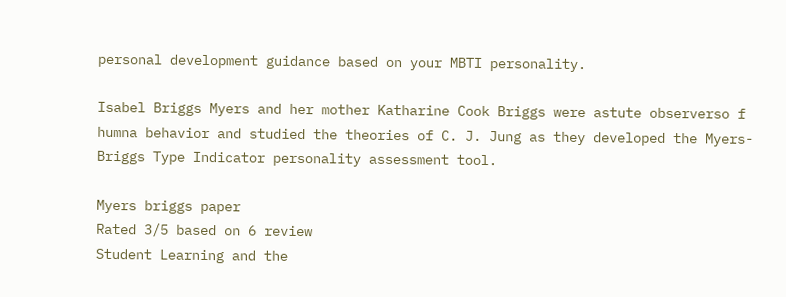personal development guidance based on your MBTI personality.

Isabel Briggs Myers and her mother Katharine Cook Briggs were astute observerso f humna behavior and studied the theories of C. J. Jung as they developed the Myers-Briggs Type Indicator personality assessment tool.

Myers briggs paper
Rated 3/5 based on 6 review
Student Learning and the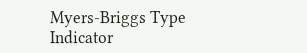Myers-Briggs Type Indicator